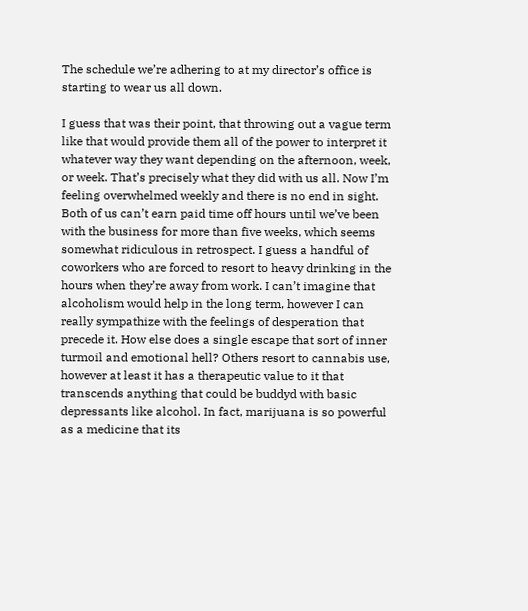The schedule we’re adhering to at my director’s office is starting to wear us all down.

I guess that was their point, that throwing out a vague term like that would provide them all of the power to interpret it whatever way they want depending on the afternoon, week, or week. That’s precisely what they did with us all. Now I’m feeling overwhelmed weekly and there is no end in sight. Both of us can’t earn paid time off hours until we’ve been with the business for more than five weeks, which seems somewhat ridiculous in retrospect. I guess a handful of coworkers who are forced to resort to heavy drinking in the hours when they’re away from work. I can’t imagine that alcoholism would help in the long term, however I can really sympathize with the feelings of desperation that precede it. How else does a single escape that sort of inner turmoil and emotional hell? Others resort to cannabis use, however at least it has a therapeutic value to it that transcends anything that could be buddyd with basic depressants like alcohol. In fact, marijuana is so powerful as a medicine that its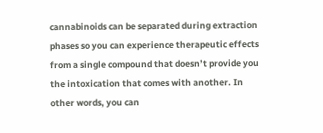cannabinoids can be separated during extraction phases so you can experience therapeutic effects from a single compound that doesn’t provide you the intoxication that comes with another. In other words, you can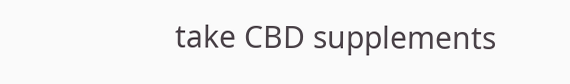take CBD supplements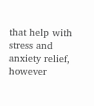that help with stress and anxiety relief, however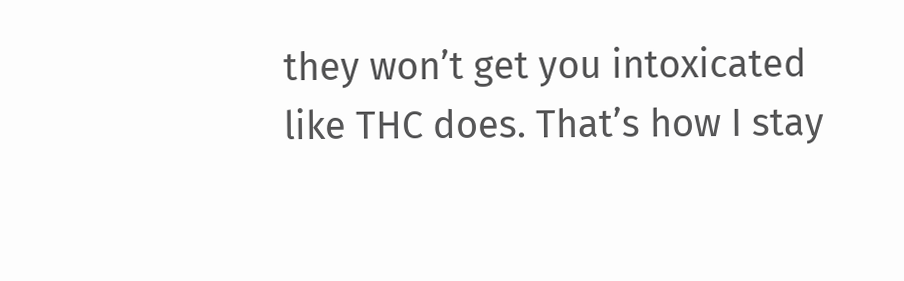they won’t get you intoxicated like THC does. That’s how I stay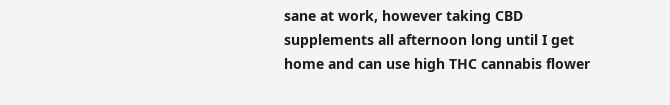sane at work, however taking CBD supplements all afternoon long until I get home and can use high THC cannabis flower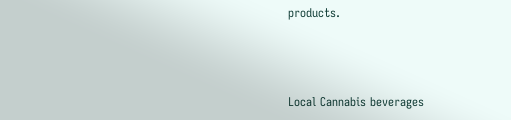products.



Local Cannabis beverages